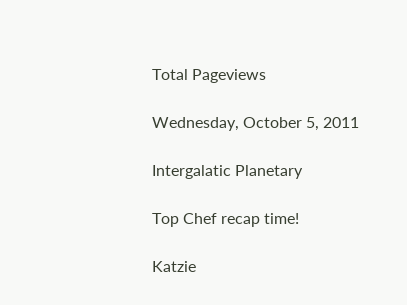Total Pageviews

Wednesday, October 5, 2011

Intergalatic Planetary

Top Chef recap time!

Katzie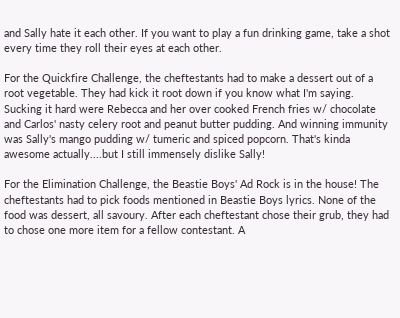and Sally hate it each other. If you want to play a fun drinking game, take a shot every time they roll their eyes at each other.

For the Quickfire Challenge, the cheftestants had to make a dessert out of a root vegetable. They had kick it root down if you know what I'm saying. Sucking it hard were Rebecca and her over cooked French fries w/ chocolate and Carlos' nasty celery root and peanut butter pudding. And winning immunity was Sally's mango pudding w/ tumeric and spiced popcorn. That's kinda awesome actually....but I still immensely dislike Sally!

For the Elimination Challenge, the Beastie Boys' Ad Rock is in the house! The cheftestants had to pick foods mentioned in Beastie Boys lyrics. None of the food was dessert, all savoury. After each cheftestant chose their grub, they had to chose one more item for a fellow contestant. A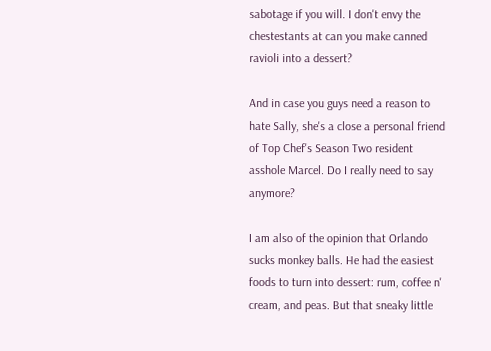sabotage if you will. I don't envy the chestestants at can you make canned ravioli into a dessert?

And in case you guys need a reason to hate Sally, she's a close a personal friend of Top Chef's Season Two resident asshole Marcel. Do I really need to say anymore?

I am also of the opinion that Orlando sucks monkey balls. He had the easiest foods to turn into dessert: rum, coffee n' cream, and peas. But that sneaky little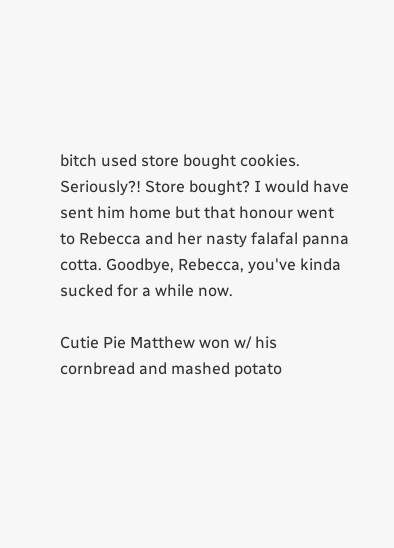bitch used store bought cookies. Seriously?! Store bought? I would have sent him home but that honour went to Rebecca and her nasty falafal panna cotta. Goodbye, Rebecca, you've kinda sucked for a while now.

Cutie Pie Matthew won w/ his cornbread and mashed potato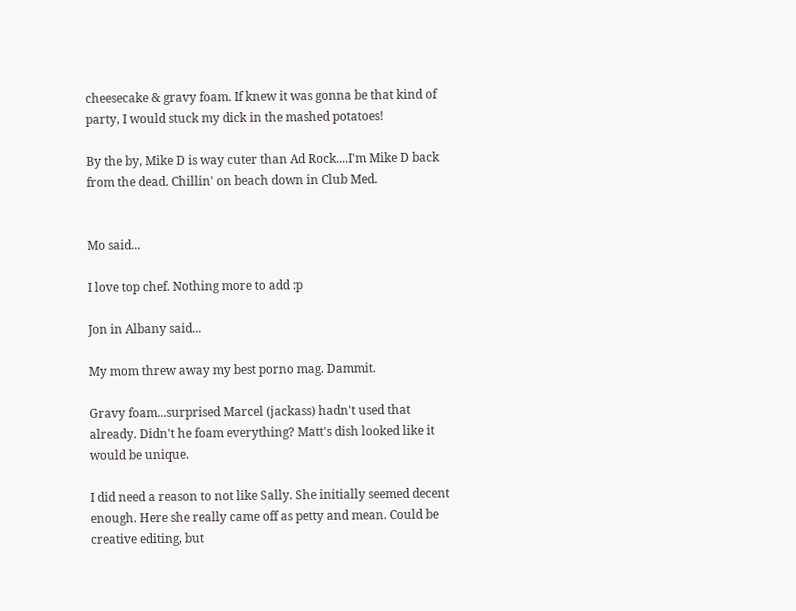cheesecake & gravy foam. If knew it was gonna be that kind of party, I would stuck my dick in the mashed potatoes!

By the by, Mike D is way cuter than Ad Rock....I'm Mike D back from the dead. Chillin' on beach down in Club Med.


Mo said...

I love top chef. Nothing more to add :p

Jon in Albany said...

My mom threw away my best porno mag. Dammit.

Gravy foam...surprised Marcel (jackass) hadn't used that already. Didn't he foam everything? Matt's dish looked like it would be unique.

I did need a reason to not like Sally. She initially seemed decent enough. Here she really came off as petty and mean. Could be creative editing, but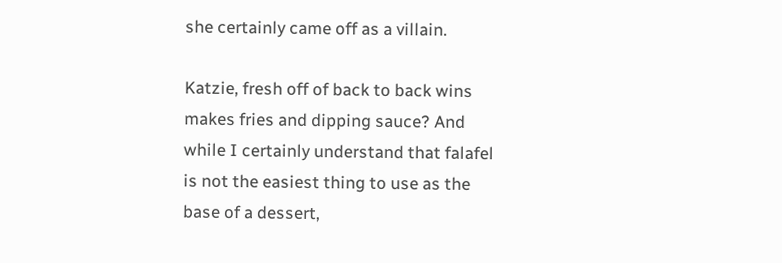she certainly came off as a villain.

Katzie, fresh off of back to back wins makes fries and dipping sauce? And while I certainly understand that falafel is not the easiest thing to use as the base of a dessert,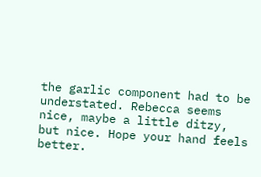the garlic component had to be understated. Rebecca seems nice, maybe a little ditzy, but nice. Hope your hand feels better.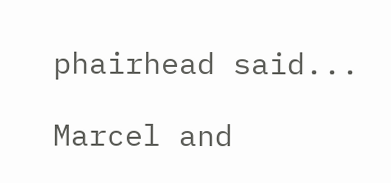phairhead said...

Marcel and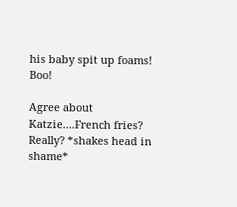his baby spit up foams! Boo!

Agree about Katzie....French fries? Really? *shakes head in shame*